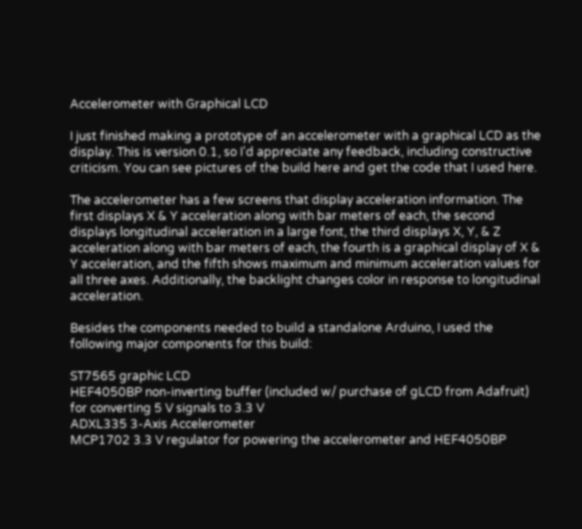Accelerometer with Graphical LCD

I just finished making a prototype of an accelerometer with a graphical LCD as the display. This is version 0.1, so I'd appreciate any feedback, including constructive criticism. You can see pictures of the build here and get the code that I used here.

The accelerometer has a few screens that display acceleration information. The first displays X & Y acceleration along with bar meters of each, the second displays longitudinal acceleration in a large font, the third displays X, Y, & Z acceleration along with bar meters of each, the fourth is a graphical display of X & Y acceleration, and the fifth shows maximum and minimum acceleration values for all three axes. Additionally, the backlight changes color in response to longitudinal acceleration.

Besides the components needed to build a standalone Arduino, I used the following major components for this build:

ST7565 graphic LCD
HEF4050BP non-inverting buffer (included w/ purchase of gLCD from Adafruit) for converting 5 V signals to 3.3 V
ADXL335 3-Axis Accelerometer
MCP1702 3.3 V regulator for powering the accelerometer and HEF4050BP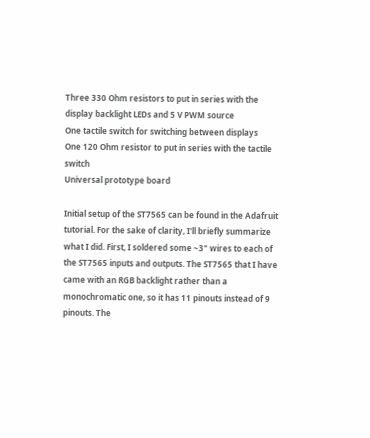Three 330 Ohm resistors to put in series with the display backlight LEDs and 5 V PWM source
One tactile switch for switching between displays
One 120 Ohm resistor to put in series with the tactile switch
Universal prototype board

Initial setup of the ST7565 can be found in the Adafruit tutorial. For the sake of clarity, I'll briefly summarize what I did. First, I soldered some ~3" wires to each of the ST7565 inputs and outputs. The ST7565 that I have came with an RGB backlight rather than a monochromatic one, so it has 11 pinouts instead of 9 pinouts. The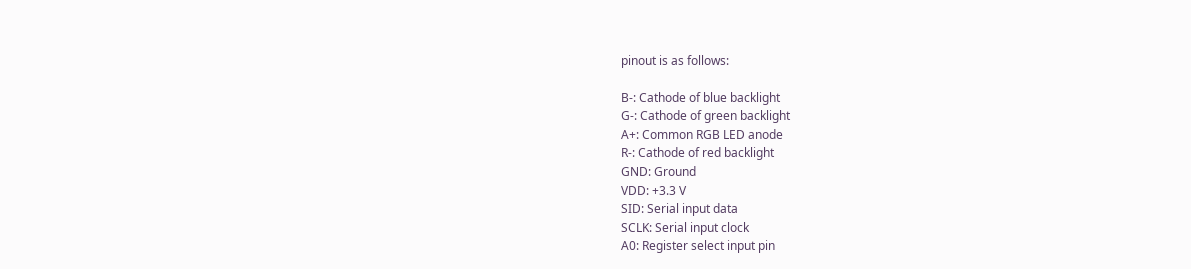pinout is as follows:

B-: Cathode of blue backlight
G-: Cathode of green backlight
A+: Common RGB LED anode
R-: Cathode of red backlight
GND: Ground
VDD: +3.3 V
SID: Serial input data
SCLK: Serial input clock
A0: Register select input pin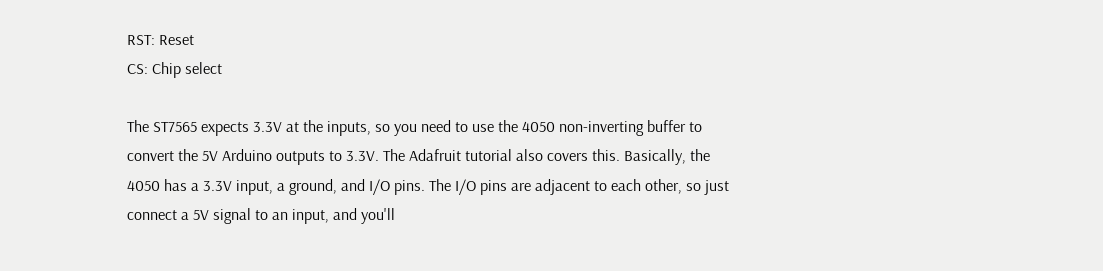RST: Reset
CS: Chip select

The ST7565 expects 3.3V at the inputs, so you need to use the 4050 non-inverting buffer to convert the 5V Arduino outputs to 3.3V. The Adafruit tutorial also covers this. Basically, the 4050 has a 3.3V input, a ground, and I/O pins. The I/O pins are adjacent to each other, so just connect a 5V signal to an input, and you'll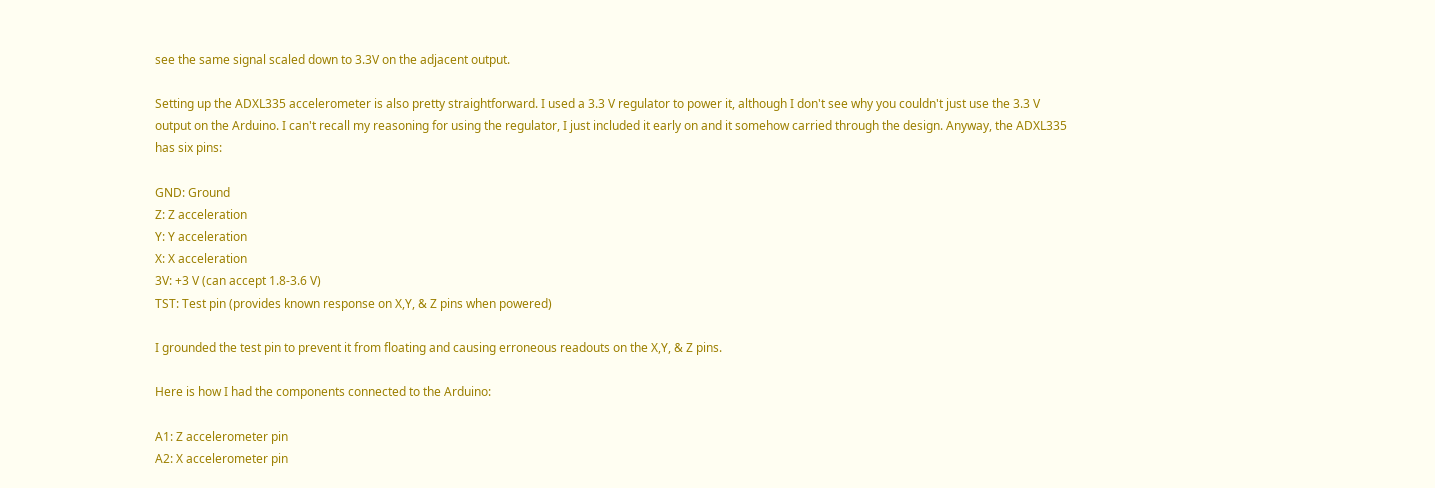see the same signal scaled down to 3.3V on the adjacent output.

Setting up the ADXL335 accelerometer is also pretty straightforward. I used a 3.3 V regulator to power it, although I don't see why you couldn't just use the 3.3 V output on the Arduino. I can't recall my reasoning for using the regulator, I just included it early on and it somehow carried through the design. Anyway, the ADXL335 has six pins:

GND: Ground
Z: Z acceleration
Y: Y acceleration
X: X acceleration
3V: +3 V (can accept 1.8-3.6 V)
TST: Test pin (provides known response on X,Y, & Z pins when powered)

I grounded the test pin to prevent it from floating and causing erroneous readouts on the X,Y, & Z pins.

Here is how I had the components connected to the Arduino:

A1: Z accelerometer pin
A2: X accelerometer pin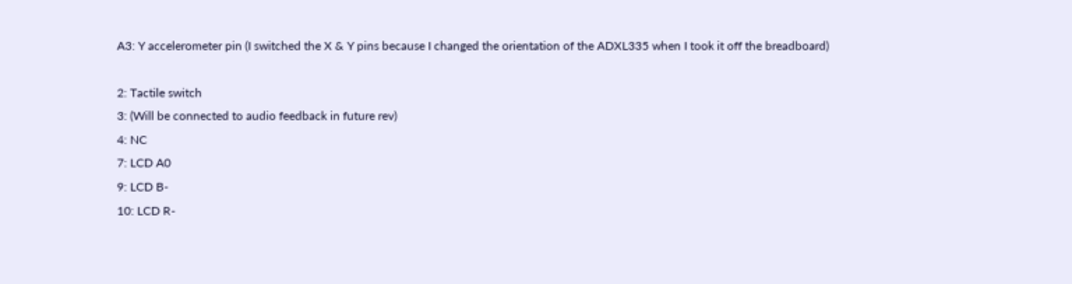A3: Y accelerometer pin (I switched the X & Y pins because I changed the orientation of the ADXL335 when I took it off the breadboard)

2: Tactile switch
3: (Will be connected to audio feedback in future rev)
4: NC
7: LCD A0
9: LCD B-
10: LCD R-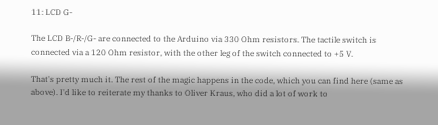11: LCD G-

The LCD B-/R-/G- are connected to the Arduino via 330 Ohm resistors. The tactile switch is connected via a 120 Ohm resistor, with the other leg of the switch connected to +5 V.

That's pretty much it. The rest of the magic happens in the code, which you can find here (same as above). I'd like to reiterate my thanks to Oliver Kraus, who did a lot of work to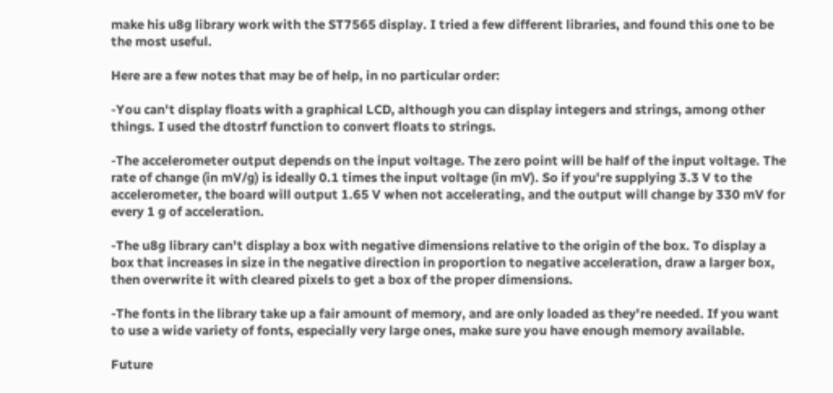make his u8g library work with the ST7565 display. I tried a few different libraries, and found this one to be the most useful.

Here are a few notes that may be of help, in no particular order:

-You can't display floats with a graphical LCD, although you can display integers and strings, among other things. I used the dtostrf function to convert floats to strings.

-The accelerometer output depends on the input voltage. The zero point will be half of the input voltage. The rate of change (in mV/g) is ideally 0.1 times the input voltage (in mV). So if you're supplying 3.3 V to the accelerometer, the board will output 1.65 V when not accelerating, and the output will change by 330 mV for every 1 g of acceleration.

-The u8g library can't display a box with negative dimensions relative to the origin of the box. To display a box that increases in size in the negative direction in proportion to negative acceleration, draw a larger box, then overwrite it with cleared pixels to get a box of the proper dimensions.

-The fonts in the library take up a fair amount of memory, and are only loaded as they're needed. If you want to use a wide variety of fonts, especially very large ones, make sure you have enough memory available.

Future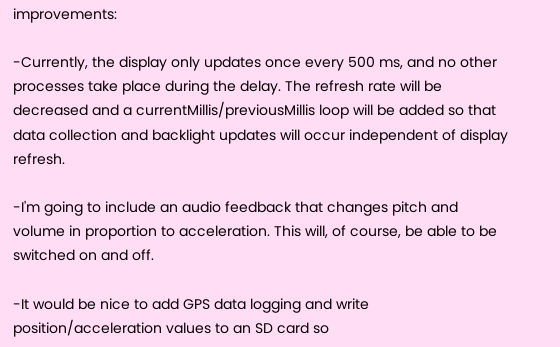improvements:

-Currently, the display only updates once every 500 ms, and no other processes take place during the delay. The refresh rate will be decreased and a currentMillis/previousMillis loop will be added so that data collection and backlight updates will occur independent of display refresh.

-I'm going to include an audio feedback that changes pitch and volume in proportion to acceleration. This will, of course, be able to be switched on and off.

-It would be nice to add GPS data logging and write position/acceleration values to an SD card so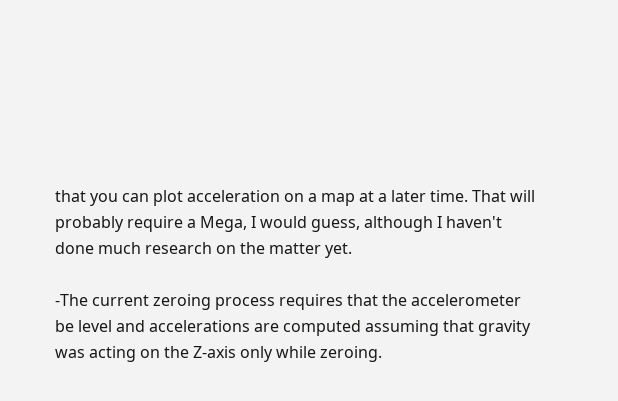that you can plot acceleration on a map at a later time. That will probably require a Mega, I would guess, although I haven't done much research on the matter yet.

-The current zeroing process requires that the accelerometer be level and accelerations are computed assuming that gravity was acting on the Z-axis only while zeroing.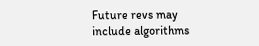Future revs may include algorithms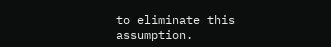to eliminate this assumption.